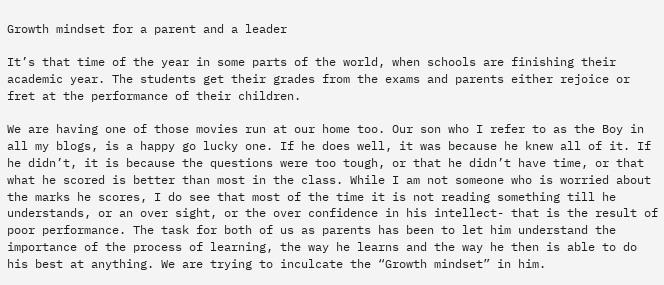Growth mindset for a parent and a leader

It’s that time of the year in some parts of the world, when schools are finishing their academic year. The students get their grades from the exams and parents either rejoice or fret at the performance of their children.

We are having one of those movies run at our home too. Our son who I refer to as the Boy in all my blogs, is a happy go lucky one. If he does well, it was because he knew all of it. If he didn’t, it is because the questions were too tough, or that he didn’t have time, or that what he scored is better than most in the class. While I am not someone who is worried about the marks he scores, I do see that most of the time it is not reading something till he understands, or an over sight, or the over confidence in his intellect- that is the result of poor performance. The task for both of us as parents has been to let him understand the importance of the process of learning, the way he learns and the way he then is able to do his best at anything. We are trying to inculcate the “Growth mindset” in him.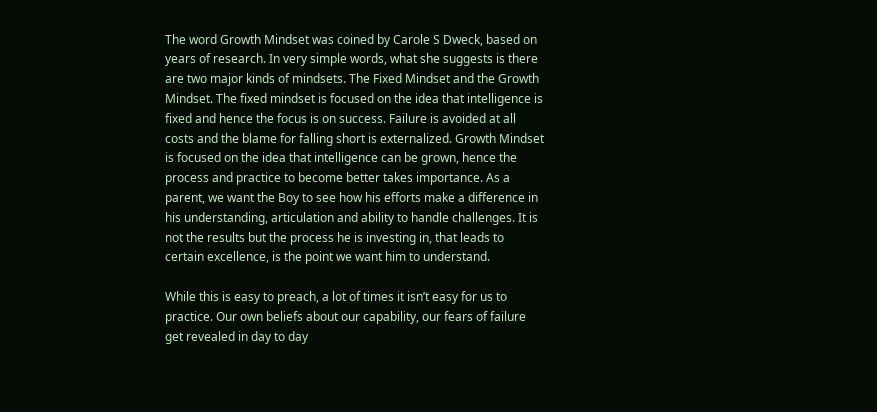The word Growth Mindset was coined by Carole S Dweck, based on years of research. In very simple words, what she suggests is there are two major kinds of mindsets. The Fixed Mindset and the Growth Mindset. The fixed mindset is focused on the idea that intelligence is fixed and hence the focus is on success. Failure is avoided at all costs and the blame for falling short is externalized. Growth Mindset is focused on the idea that intelligence can be grown, hence the process and practice to become better takes importance. As a parent, we want the Boy to see how his efforts make a difference in his understanding, articulation and ability to handle challenges. It is not the results but the process he is investing in, that leads to certain excellence, is the point we want him to understand.

While this is easy to preach, a lot of times it isn’t easy for us to practice. Our own beliefs about our capability, our fears of failure get revealed in day to day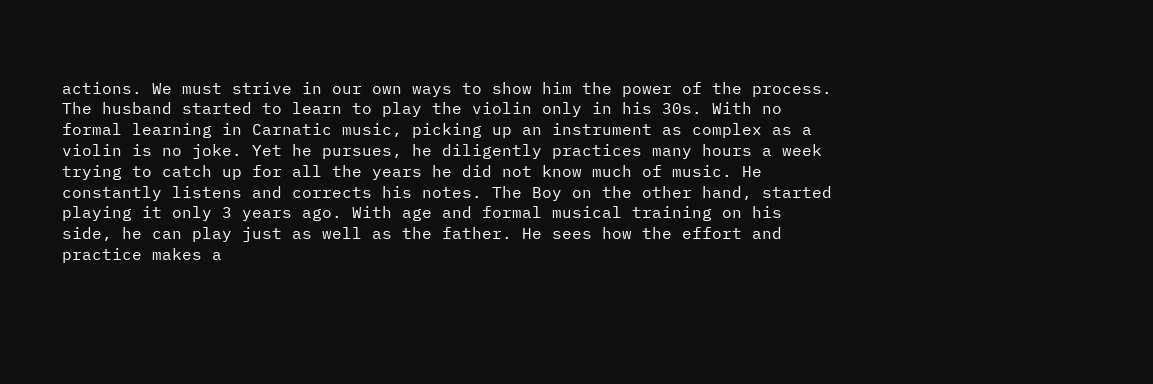actions. We must strive in our own ways to show him the power of the process. The husband started to learn to play the violin only in his 30s. With no formal learning in Carnatic music, picking up an instrument as complex as a violin is no joke. Yet he pursues, he diligently practices many hours a week trying to catch up for all the years he did not know much of music. He constantly listens and corrects his notes. The Boy on the other hand, started playing it only 3 years ago. With age and formal musical training on his side, he can play just as well as the father. He sees how the effort and practice makes a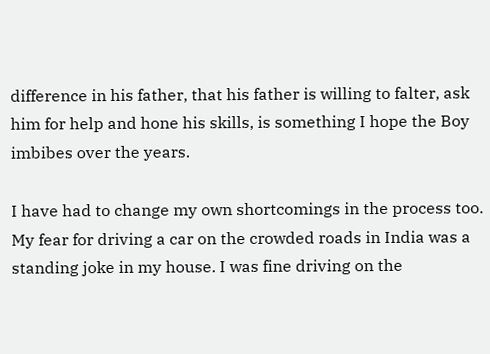difference in his father, that his father is willing to falter, ask him for help and hone his skills, is something I hope the Boy imbibes over the years.

I have had to change my own shortcomings in the process too. My fear for driving a car on the crowded roads in India was a standing joke in my house. I was fine driving on the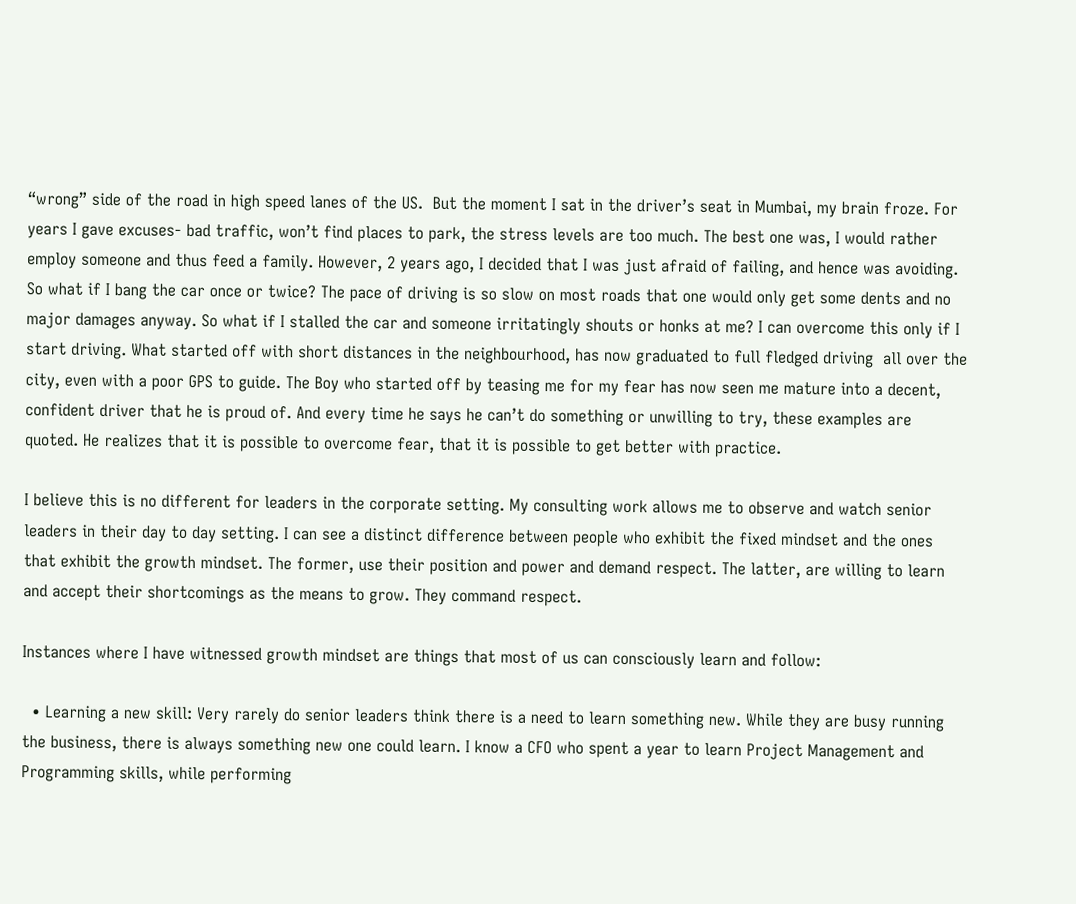“wrong” side of the road in high speed lanes of the US.  But the moment I sat in the driver’s seat in Mumbai, my brain froze. For years I gave excuses- bad traffic, won’t find places to park, the stress levels are too much. The best one was, I would rather employ someone and thus feed a family. However, 2 years ago, I decided that I was just afraid of failing, and hence was avoiding. So what if I bang the car once or twice? The pace of driving is so slow on most roads that one would only get some dents and no major damages anyway. So what if I stalled the car and someone irritatingly shouts or honks at me? I can overcome this only if I start driving. What started off with short distances in the neighbourhood, has now graduated to full fledged driving  all over the city, even with a poor GPS to guide. The Boy who started off by teasing me for my fear has now seen me mature into a decent, confident driver that he is proud of. And every time he says he can’t do something or unwilling to try, these examples are quoted. He realizes that it is possible to overcome fear, that it is possible to get better with practice.

I believe this is no different for leaders in the corporate setting. My consulting work allows me to observe and watch senior leaders in their day to day setting. I can see a distinct difference between people who exhibit the fixed mindset and the ones that exhibit the growth mindset. The former, use their position and power and demand respect. The latter, are willing to learn and accept their shortcomings as the means to grow. They command respect.

Instances where I have witnessed growth mindset are things that most of us can consciously learn and follow:

  • Learning a new skill: Very rarely do senior leaders think there is a need to learn something new. While they are busy running the business, there is always something new one could learn. I know a CFO who spent a year to learn Project Management and Programming skills, while performing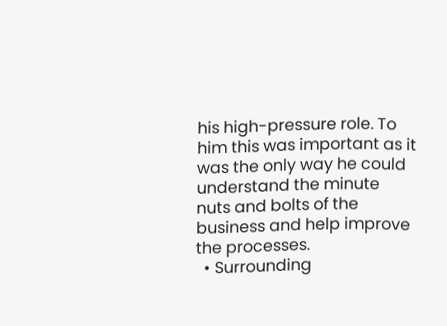his high-pressure role. To him this was important as it was the only way he could understand the minute nuts and bolts of the business and help improve the processes.
  • Surrounding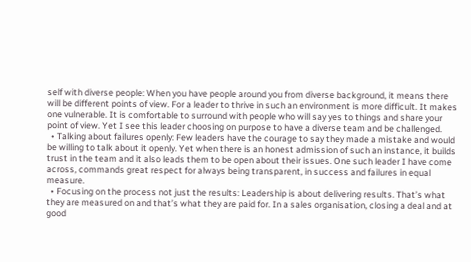self with diverse people: When you have people around you from diverse background, it means there will be different points of view. For a leader to thrive in such an environment is more difficult. It makes one vulnerable. It is comfortable to surround with people who will say yes to things and share your point of view. Yet I see this leader choosing on purpose to have a diverse team and be challenged.
  • Talking about failures openly: Few leaders have the courage to say they made a mistake and would be willing to talk about it openly. Yet when there is an honest admission of such an instance, it builds trust in the team and it also leads them to be open about their issues. One such leader I have come across, commands great respect for always being transparent, in success and failures in equal measure.
  • Focusing on the process not just the results: Leadership is about delivering results. That’s what they are measured on and that’s what they are paid for. In a sales organisation, closing a deal and at good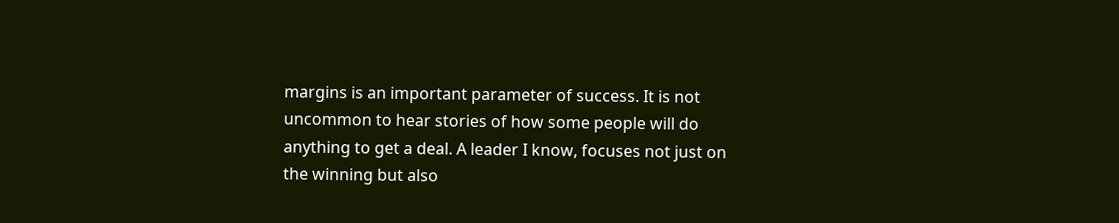margins is an important parameter of success. It is not uncommon to hear stories of how some people will do anything to get a deal. A leader I know, focuses not just on the winning but also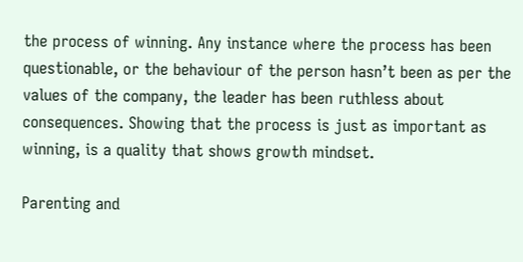the process of winning. Any instance where the process has been questionable, or the behaviour of the person hasn’t been as per the values of the company, the leader has been ruthless about consequences. Showing that the process is just as important as winning, is a quality that shows growth mindset.

Parenting and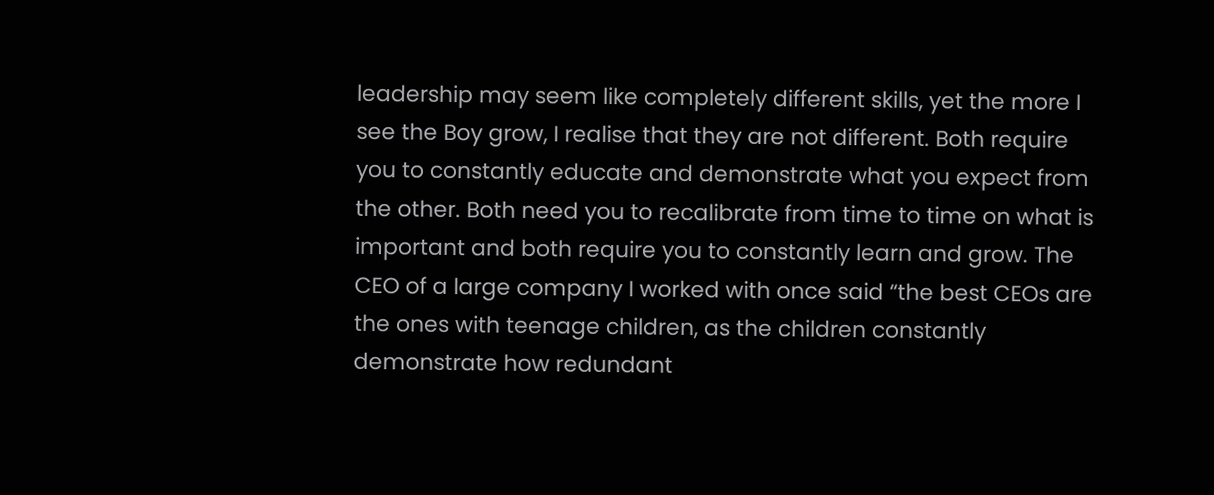leadership may seem like completely different skills, yet the more I see the Boy grow, I realise that they are not different. Both require you to constantly educate and demonstrate what you expect from the other. Both need you to recalibrate from time to time on what is important and both require you to constantly learn and grow. The CEO of a large company I worked with once said “the best CEOs are the ones with teenage children, as the children constantly demonstrate how redundant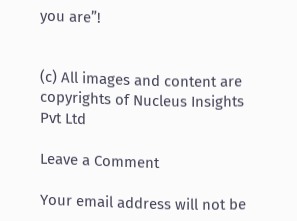you are”!


(c) All images and content are copyrights of Nucleus Insights Pvt Ltd

Leave a Comment

Your email address will not be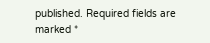published. Required fields are marked *